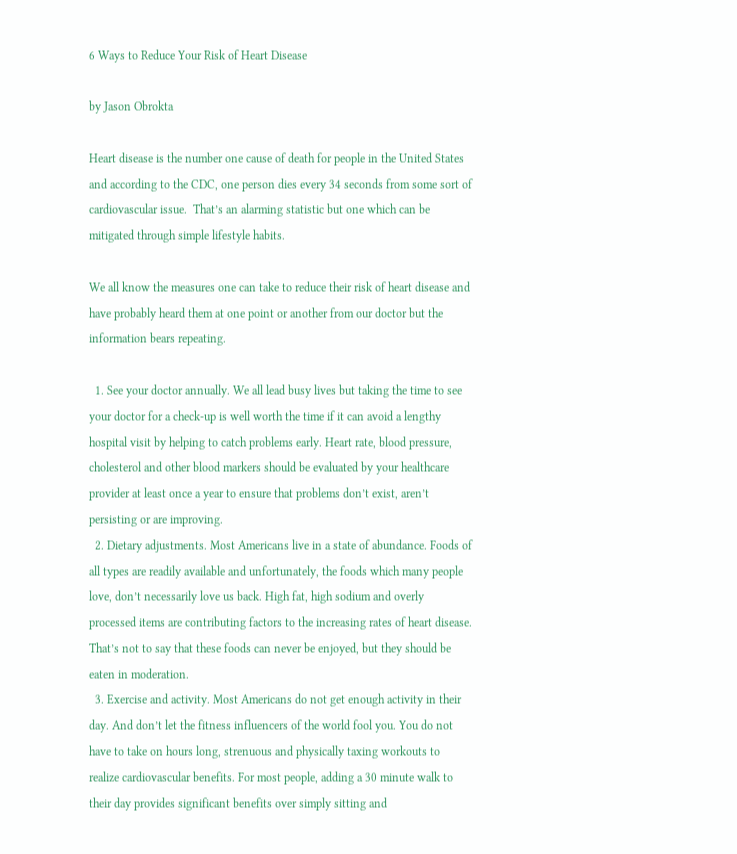6 Ways to Reduce Your Risk of Heart Disease

by Jason Obrokta

Heart disease is the number one cause of death for people in the United States and according to the CDC, one person dies every 34 seconds from some sort of cardiovascular issue.  That’s an alarming statistic but one which can be mitigated through simple lifestyle habits.

We all know the measures one can take to reduce their risk of heart disease and have probably heard them at one point or another from our doctor but the information bears repeating.

  1. See your doctor annually. We all lead busy lives but taking the time to see your doctor for a check-up is well worth the time if it can avoid a lengthy hospital visit by helping to catch problems early. Heart rate, blood pressure, cholesterol and other blood markers should be evaluated by your healthcare provider at least once a year to ensure that problems don’t exist, aren’t persisting or are improving.
  2. Dietary adjustments. Most Americans live in a state of abundance. Foods of all types are readily available and unfortunately, the foods which many people love, don’t necessarily love us back. High fat, high sodium and overly processed items are contributing factors to the increasing rates of heart disease. That’s not to say that these foods can never be enjoyed, but they should be eaten in moderation.
  3. Exercise and activity. Most Americans do not get enough activity in their day. And don’t let the fitness influencers of the world fool you. You do not have to take on hours long, strenuous and physically taxing workouts to realize cardiovascular benefits. For most people, adding a 30 minute walk to their day provides significant benefits over simply sitting and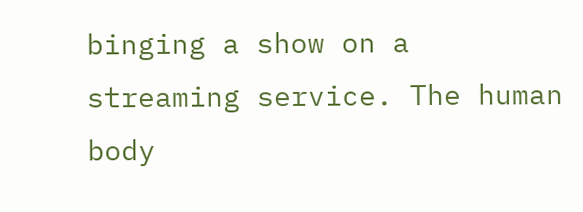binging a show on a streaming service. The human body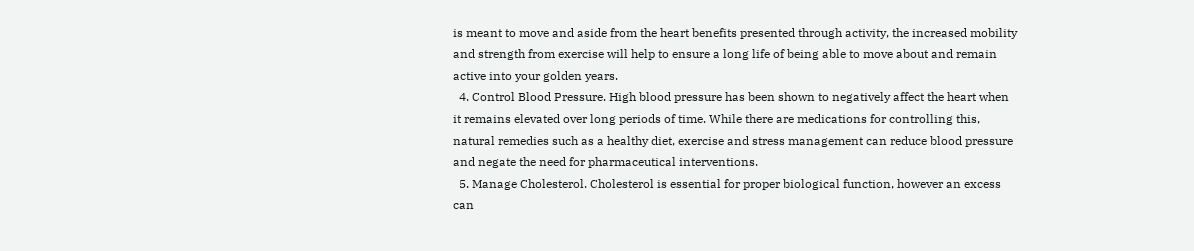is meant to move and aside from the heart benefits presented through activity, the increased mobility and strength from exercise will help to ensure a long life of being able to move about and remain active into your golden years.
  4. Control Blood Pressure. High blood pressure has been shown to negatively affect the heart when it remains elevated over long periods of time. While there are medications for controlling this, natural remedies such as a healthy diet, exercise and stress management can reduce blood pressure and negate the need for pharmaceutical interventions.
  5. Manage Cholesterol. Cholesterol is essential for proper biological function, however an excess can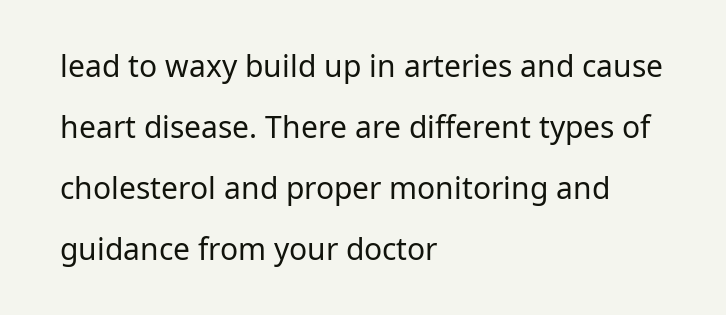lead to waxy build up in arteries and cause heart disease. There are different types of cholesterol and proper monitoring and guidance from your doctor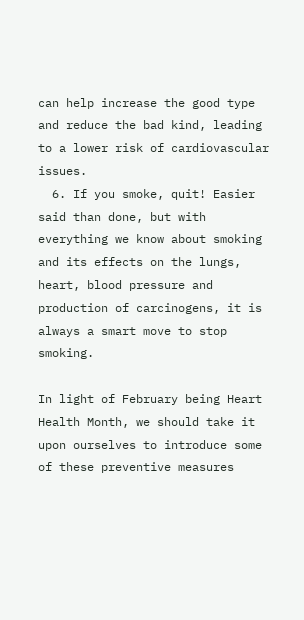can help increase the good type and reduce the bad kind, leading to a lower risk of cardiovascular issues.
  6. If you smoke, quit! Easier said than done, but with everything we know about smoking and its effects on the lungs, heart, blood pressure and production of carcinogens, it is always a smart move to stop smoking.

In light of February being Heart Health Month, we should take it upon ourselves to introduce some of these preventive measures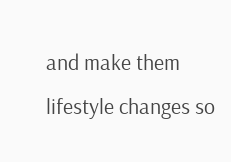and make them lifestyle changes so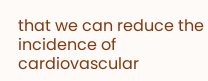that we can reduce the incidence of cardiovascular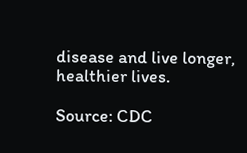disease and live longer, healthier lives.

Source: CDC